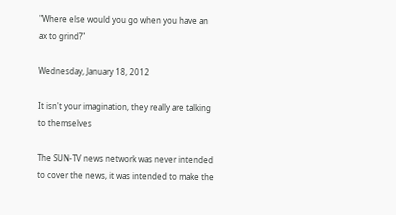"Where else would you go when you have an ax to grind?"

Wednesday, January 18, 2012

It isn't your imagination, they really are talking to themselves

The SUN-TV news network was never intended to cover the news, it was intended to make the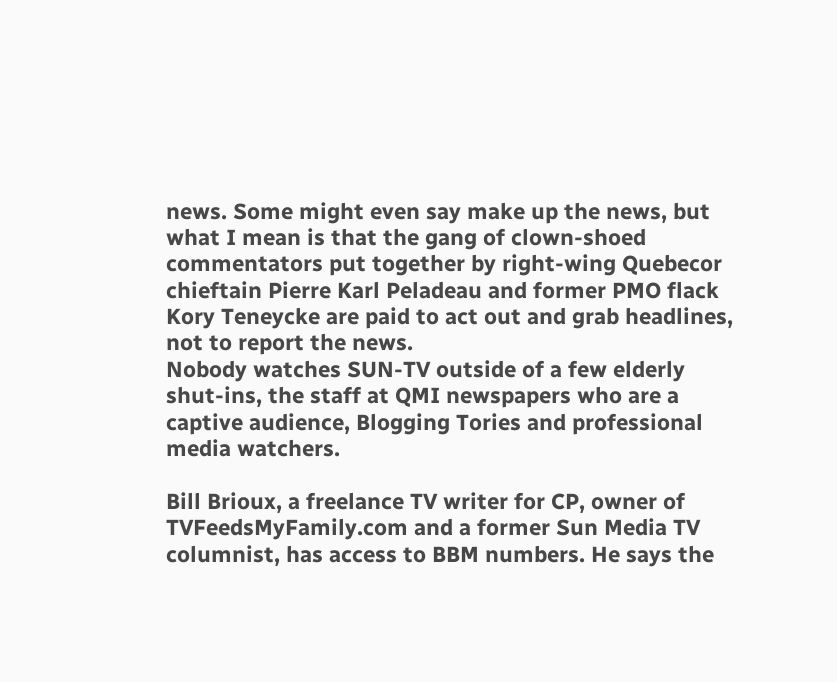news. Some might even say make up the news, but what I mean is that the gang of clown-shoed commentators put together by right-wing Quebecor chieftain Pierre Karl Peladeau and former PMO flack Kory Teneycke are paid to act out and grab headlines, not to report the news.
Nobody watches SUN-TV outside of a few elderly shut-ins, the staff at QMI newspapers who are a captive audience, Blogging Tories and professional media watchers.

Bill Brioux, a freelance TV writer for CP, owner of TVFeedsMyFamily.com and a former Sun Media TV columnist, has access to BBM numbers. He says the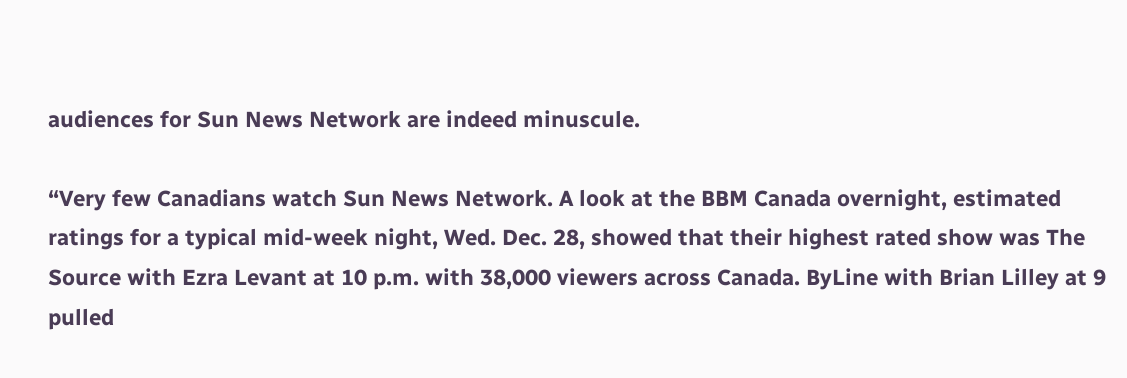audiences for Sun News Network are indeed minuscule.

“Very few Canadians watch Sun News Network. A look at the BBM Canada overnight, estimated ratings for a typical mid-week night, Wed. Dec. 28, showed that their highest rated show was The Source with Ezra Levant at 10 p.m. with 38,000 viewers across Canada. ByLine with Brian Lilley at 9 pulled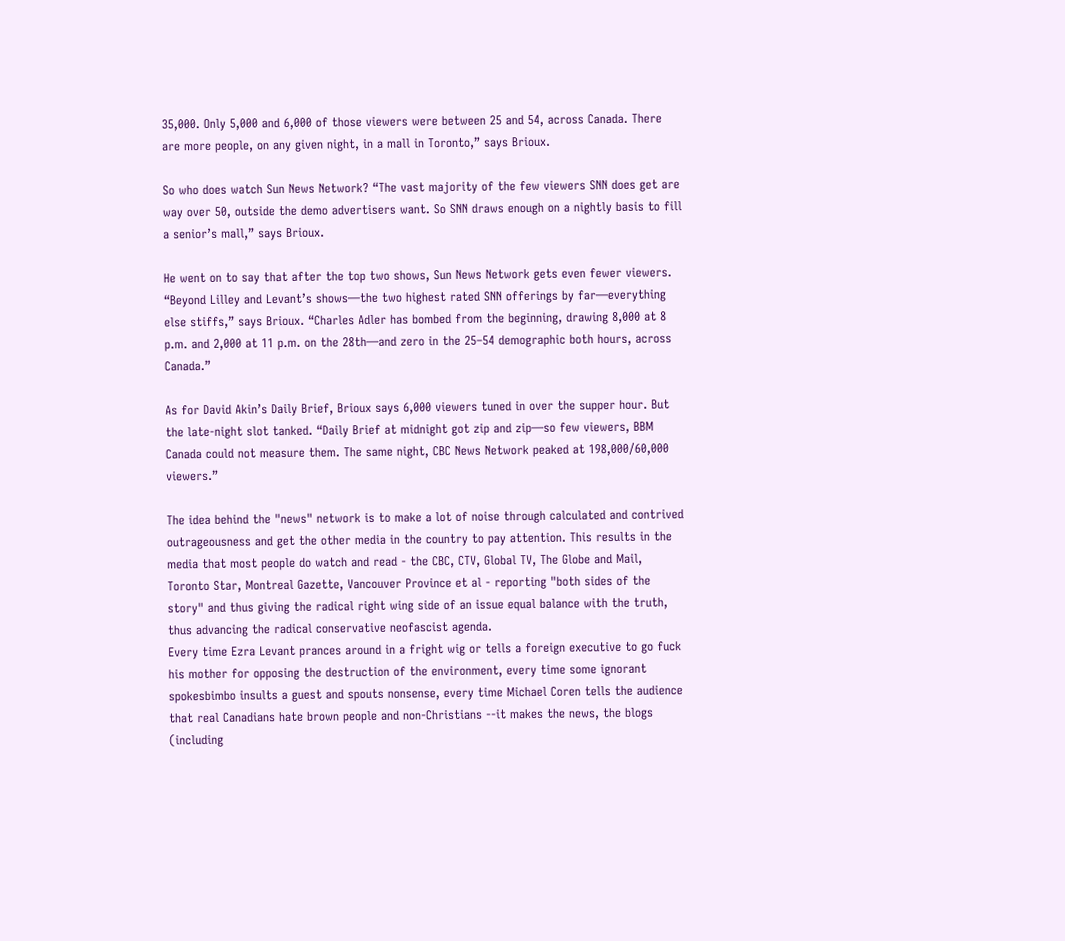35,000. Only 5,000 and 6,000 of those viewers were between 25 and 54, across Canada. There are more people, on any given night, in a mall in Toronto,” says Brioux.

So who does watch Sun News Network? “The vast majority of the few viewers SNN does get are way over 50, outside the demo advertisers want. So SNN draws enough on a nightly basis to fill a senior’s mall,” says Brioux.

He went on to say that after the top two shows, Sun News Network gets even fewer viewers. “Beyond Lilley and Levant’s shows—the two highest rated SNN offerings by far—everything else stiffs,” says Brioux. “Charles Adler has bombed from the beginning, drawing 8,000 at 8 p.m. and 2,000 at 11 p.m. on the 28th—and zero in the 25–54 demographic both hours, across Canada.”

As for David Akin’s Daily Brief, Brioux says 6,000 viewers tuned in over the supper hour. But the late-night slot tanked. “Daily Brief at midnight got zip and zip—so few viewers, BBM Canada could not measure them. The same night, CBC News Network peaked at 198,000/60,000 viewers.”

The idea behind the "news" network is to make a lot of noise through calculated and contrived outrageousness and get the other media in the country to pay attention. This results in the media that most people do watch and read - the CBC, CTV, Global TV, The Globe and Mail, Toronto Star, Montreal Gazette, Vancouver Province et al - reporting "both sides of the story" and thus giving the radical right wing side of an issue equal balance with the truth, thus advancing the radical conservative neofascist agenda.
Every time Ezra Levant prances around in a fright wig or tells a foreign executive to go fuck his mother for opposing the destruction of the environment, every time some ignorant spokesbimbo insults a guest and spouts nonsense, every time Michael Coren tells the audience that real Canadians hate brown people and non-Christians --it makes the news, the blogs (including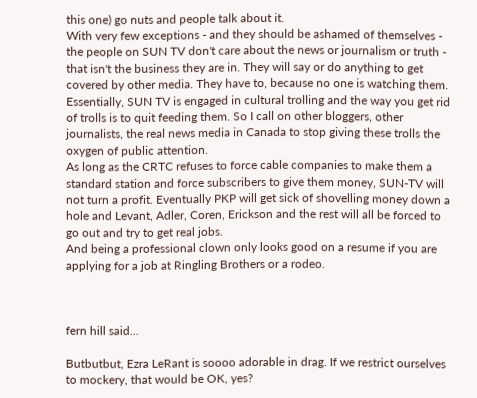this one) go nuts and people talk about it.
With very few exceptions - and they should be ashamed of themselves - the people on SUN TV don't care about the news or journalism or truth - that isn't the business they are in. They will say or do anything to get covered by other media. They have to, because no one is watching them.
Essentially, SUN TV is engaged in cultural trolling and the way you get rid of trolls is to quit feeding them. So I call on other bloggers, other journalists, the real news media in Canada to stop giving these trolls the oxygen of public attention.
As long as the CRTC refuses to force cable companies to make them a standard station and force subscribers to give them money, SUN-TV will not turn a profit. Eventually PKP will get sick of shovelling money down a hole and Levant, Adler, Coren, Erickson and the rest will all be forced to go out and try to get real jobs.
And being a professional clown only looks good on a resume if you are applying for a job at Ringling Brothers or a rodeo.



fern hill said...

Butbutbut, Ezra LeRant is soooo adorable in drag. If we restrict ourselves to mockery, that would be OK, yes?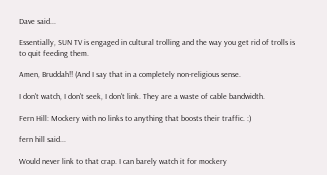Dave said...

Essentially, SUN TV is engaged in cultural trolling and the way you get rid of trolls is to quit feeding them.

Amen, Bruddah!! (And I say that in a completely non-religious sense.

I don't watch, I don't seek, I don't link. They are a waste of cable bandwidth.

Fern Hill: Mockery with no links to anything that boosts their traffic. :)

fern hill said...

Would never link to that crap. I can barely watch it for mockery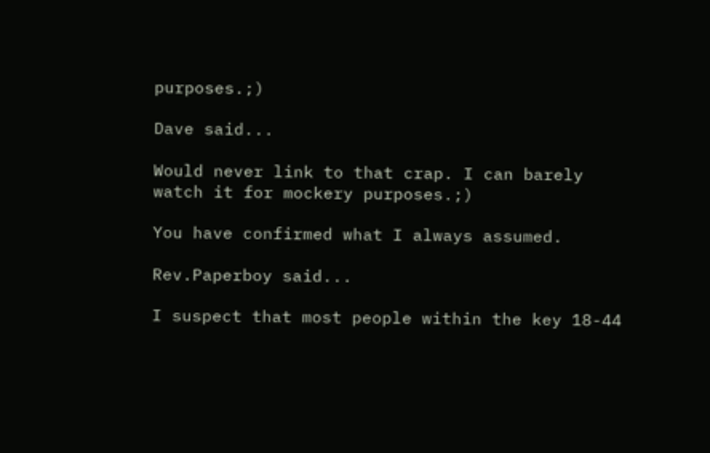purposes.;)

Dave said...

Would never link to that crap. I can barely watch it for mockery purposes.;)

You have confirmed what I always assumed.

Rev.Paperboy said...

I suspect that most people within the key 18-44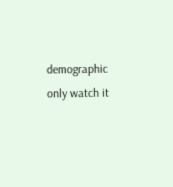demographic only watch it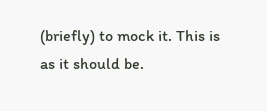(briefly) to mock it. This is as it should be.